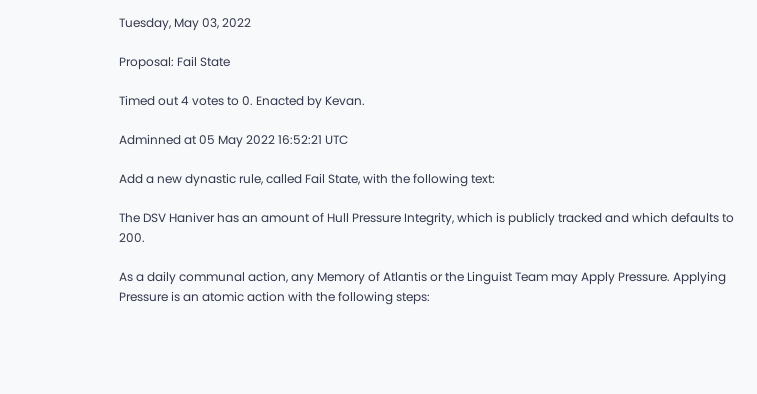Tuesday, May 03, 2022

Proposal: Fail State

Timed out 4 votes to 0. Enacted by Kevan.

Adminned at 05 May 2022 16:52:21 UTC

Add a new dynastic rule, called Fail State, with the following text:

The DSV Haniver has an amount of Hull Pressure Integrity, which is publicly tracked and which defaults to 200.

As a daily communal action, any Memory of Atlantis or the Linguist Team may Apply Pressure. Applying Pressure is an atomic action with the following steps: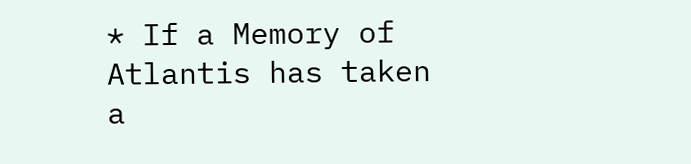* If a Memory of Atlantis has taken a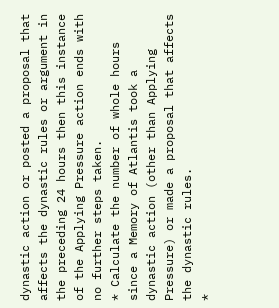dynastic action or posted a proposal that affects the dynastic rules or argument in the preceding 24 hours then this instance of the Applying Pressure action ends with no further steps taken.
* Calculate the number of whole hours since a Memory of Atlantis took a dynastic action (other than Applying Pressure) or made a proposal that affects the dynastic rules.
*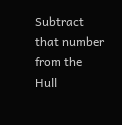Subtract that number from the Hull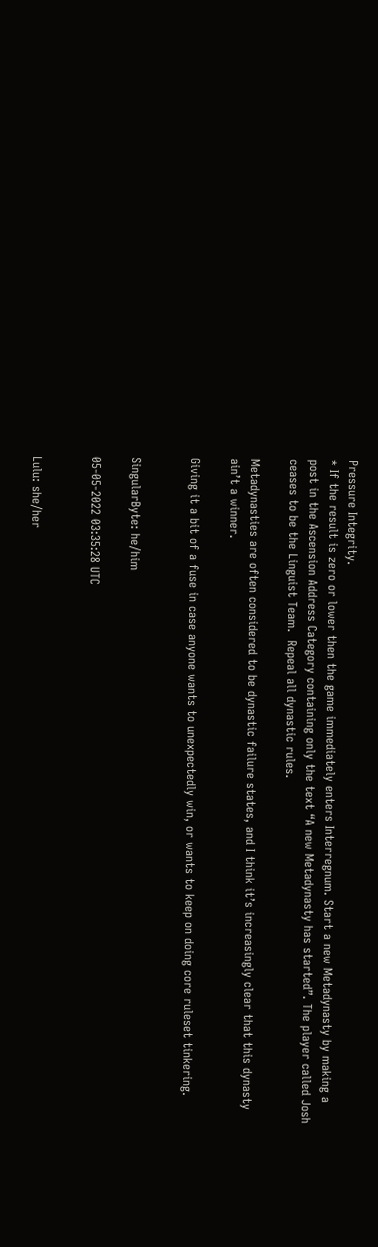Pressure Integrity.
* If the result is zero or lower then the game immediately enters Interregnum. Start a new Metadynasty by making a post in the Ascension Address Category containing only the text “A new Metadynasty has started”. The player called Josh ceases to be the Linguist Team.  Repeal all dynastic rules.

Metadynasties are often considered to be dynastic failure states, and I think it’s increasingly clear that this dynasty ain’t a winner.

Giving it a bit of a fuse in case anyone wants to unexpectedly win, or wants to keep on doing core ruleset tinkering.


SingularByte: he/him

05-05-2022 03:35:28 UTC


Lulu: she/her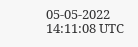05-05-2022 14:11:08 UTC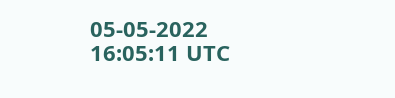05-05-2022 16:05:11 UTC